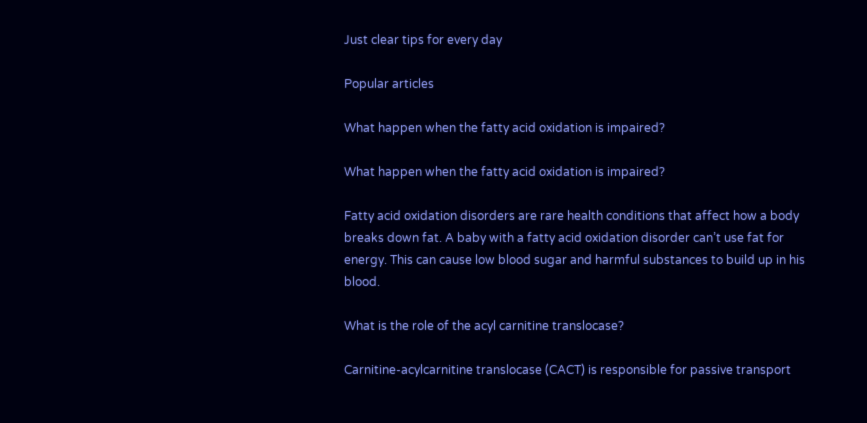Just clear tips for every day

Popular articles

What happen when the fatty acid oxidation is impaired?

What happen when the fatty acid oxidation is impaired?

Fatty acid oxidation disorders are rare health conditions that affect how a body breaks down fat. A baby with a fatty acid oxidation disorder can’t use fat for energy. This can cause low blood sugar and harmful substances to build up in his blood.

What is the role of the acyl carnitine translocase?

Carnitine-acylcarnitine translocase (CACT) is responsible for passive transport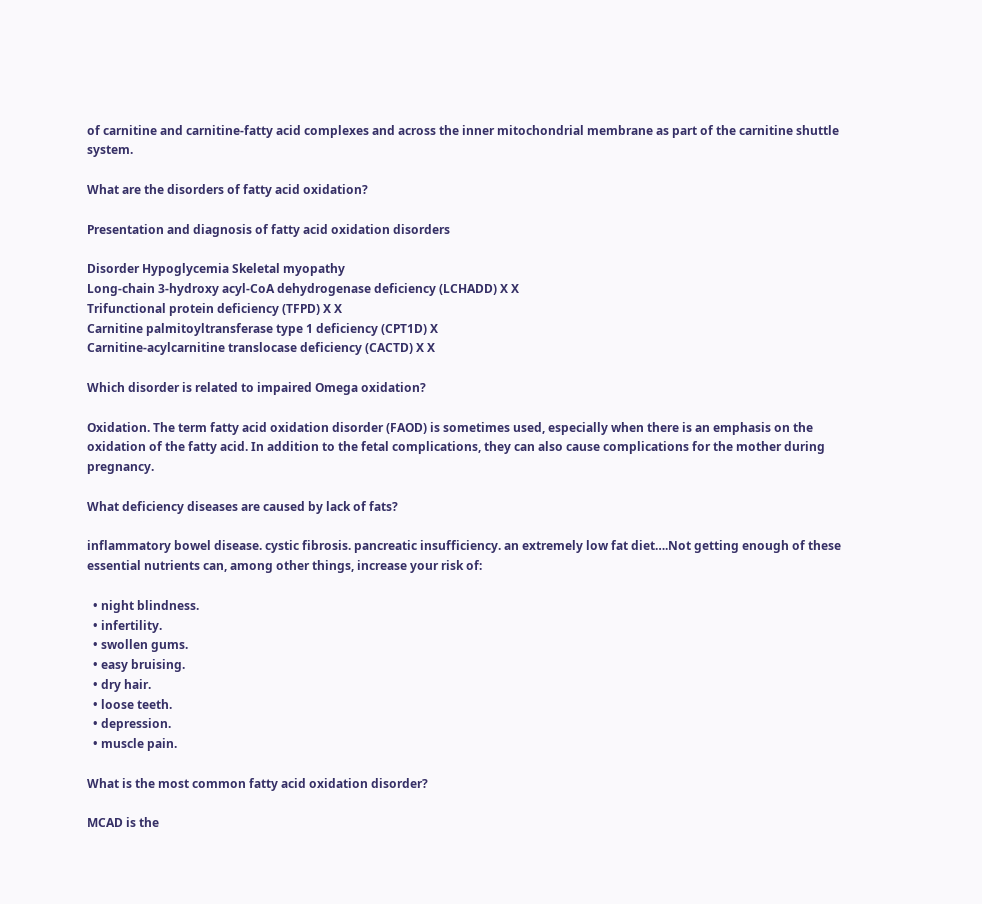of carnitine and carnitine-fatty acid complexes and across the inner mitochondrial membrane as part of the carnitine shuttle system.

What are the disorders of fatty acid oxidation?

Presentation and diagnosis of fatty acid oxidation disorders

Disorder Hypoglycemia Skeletal myopathy
Long-chain 3-hydroxy acyl-CoA dehydrogenase deficiency (LCHADD) X X
Trifunctional protein deficiency (TFPD) X X
Carnitine palmitoyltransferase type 1 deficiency (CPT1D) X
Carnitine-acylcarnitine translocase deficiency (CACTD) X X

Which disorder is related to impaired Omega oxidation?

Oxidation. The term fatty acid oxidation disorder (FAOD) is sometimes used, especially when there is an emphasis on the oxidation of the fatty acid. In addition to the fetal complications, they can also cause complications for the mother during pregnancy.

What deficiency diseases are caused by lack of fats?

inflammatory bowel disease. cystic fibrosis. pancreatic insufficiency. an extremely low fat diet….Not getting enough of these essential nutrients can, among other things, increase your risk of:

  • night blindness.
  • infertility.
  • swollen gums.
  • easy bruising.
  • dry hair.
  • loose teeth.
  • depression.
  • muscle pain.

What is the most common fatty acid oxidation disorder?

MCAD is the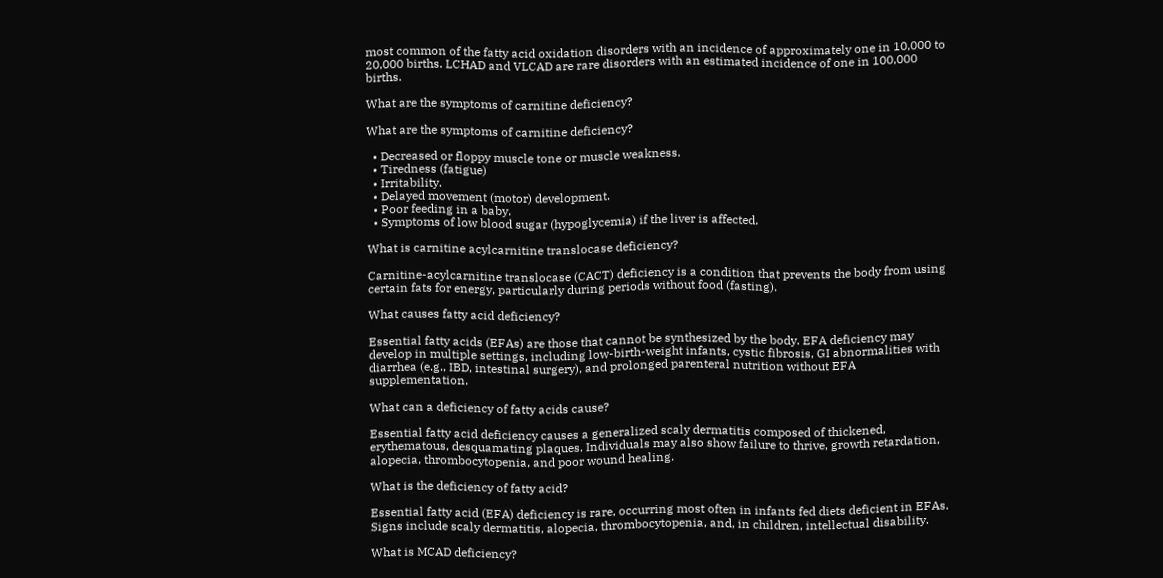most common of the fatty acid oxidation disorders with an incidence of approximately one in 10,000 to 20,000 births. LCHAD and VLCAD are rare disorders with an estimated incidence of one in 100,000 births.

What are the symptoms of carnitine deficiency?

What are the symptoms of carnitine deficiency?

  • Decreased or floppy muscle tone or muscle weakness.
  • Tiredness (fatigue)
  • Irritability.
  • Delayed movement (motor) development.
  • Poor feeding in a baby.
  • Symptoms of low blood sugar (hypoglycemia) if the liver is affected.

What is carnitine acylcarnitine translocase deficiency?

Carnitine-acylcarnitine translocase (CACT) deficiency is a condition that prevents the body from using certain fats for energy, particularly during periods without food (fasting).

What causes fatty acid deficiency?

Essential fatty acids (EFAs) are those that cannot be synthesized by the body. EFA deficiency may develop in multiple settings, including low-birth-weight infants, cystic fibrosis, GI abnormalities with diarrhea (e.g., IBD, intestinal surgery), and prolonged parenteral nutrition without EFA supplementation.

What can a deficiency of fatty acids cause?

Essential fatty acid deficiency causes a generalized scaly dermatitis composed of thickened, erythematous, desquamating plaques. Individuals may also show failure to thrive, growth retardation, alopecia, thrombocytopenia, and poor wound healing.

What is the deficiency of fatty acid?

Essential fatty acid (EFA) deficiency is rare, occurring most often in infants fed diets deficient in EFAs. Signs include scaly dermatitis, alopecia, thrombocytopenia, and, in children, intellectual disability.

What is MCAD deficiency?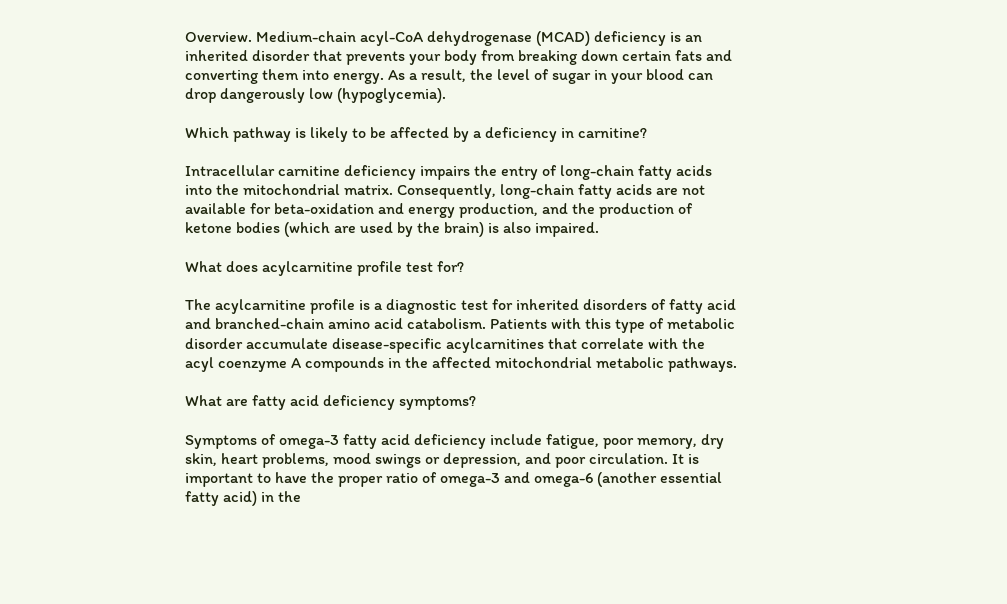Overview. Medium-chain acyl-CoA dehydrogenase (MCAD) deficiency is an inherited disorder that prevents your body from breaking down certain fats and converting them into energy. As a result, the level of sugar in your blood can drop dangerously low (hypoglycemia).

Which pathway is likely to be affected by a deficiency in carnitine?

Intracellular carnitine deficiency impairs the entry of long-chain fatty acids into the mitochondrial matrix. Consequently, long-chain fatty acids are not available for beta-oxidation and energy production, and the production of ketone bodies (which are used by the brain) is also impaired.

What does acylcarnitine profile test for?

The acylcarnitine profile is a diagnostic test for inherited disorders of fatty acid and branched-chain amino acid catabolism. Patients with this type of metabolic disorder accumulate disease-specific acylcarnitines that correlate with the acyl coenzyme A compounds in the affected mitochondrial metabolic pathways.

What are fatty acid deficiency symptoms?

Symptoms of omega-3 fatty acid deficiency include fatigue, poor memory, dry skin, heart problems, mood swings or depression, and poor circulation. It is important to have the proper ratio of omega-3 and omega-6 (another essential fatty acid) in the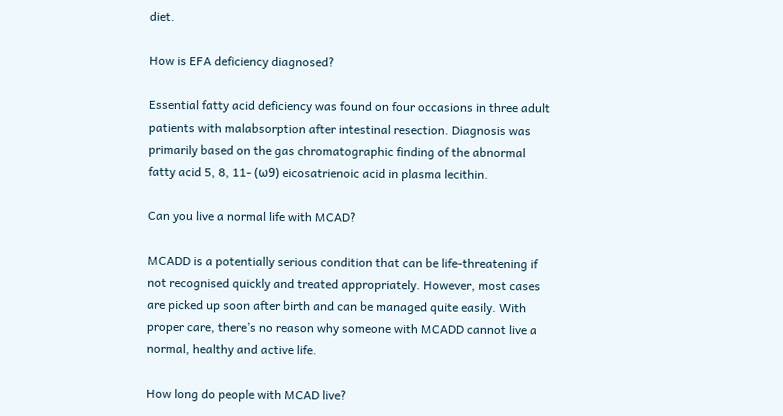diet.

How is EFA deficiency diagnosed?

Essential fatty acid deficiency was found on four occasions in three adult patients with malabsorption after intestinal resection. Diagnosis was primarily based on the gas chromatographic finding of the abnormal fatty acid 5, 8, 11- (ω9) eicosatrienoic acid in plasma lecithin.

Can you live a normal life with MCAD?

MCADD is a potentially serious condition that can be life-threatening if not recognised quickly and treated appropriately. However, most cases are picked up soon after birth and can be managed quite easily. With proper care, there’s no reason why someone with MCADD cannot live a normal, healthy and active life.

How long do people with MCAD live?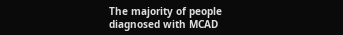The majority of people diagnosed with MCAD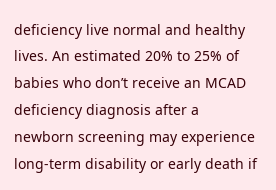deficiency live normal and healthy lives. An estimated 20% to 25% of babies who don’t receive an MCAD deficiency diagnosis after a newborn screening may experience long-term disability or early death if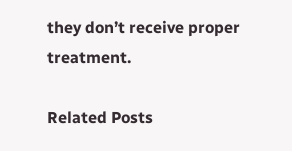they don’t receive proper treatment.

Related Posts